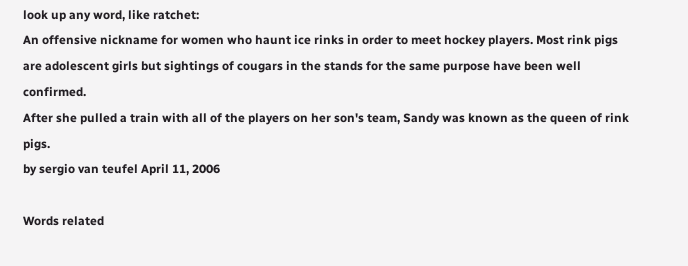look up any word, like ratchet:
An offensive nickname for women who haunt ice rinks in order to meet hockey players. Most rink pigs are adolescent girls but sightings of cougars in the stands for the same purpose have been well confirmed.
After she pulled a train with all of the players on her son's team, Sandy was known as the queen of rink pigs.
by sergio van teufel April 11, 2006

Words related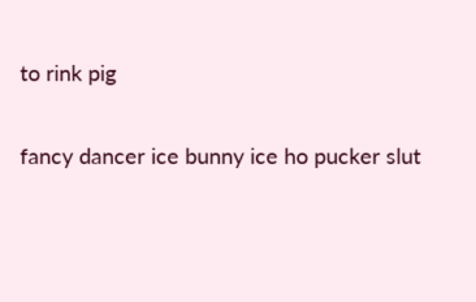to rink pig

fancy dancer ice bunny ice ho pucker slut